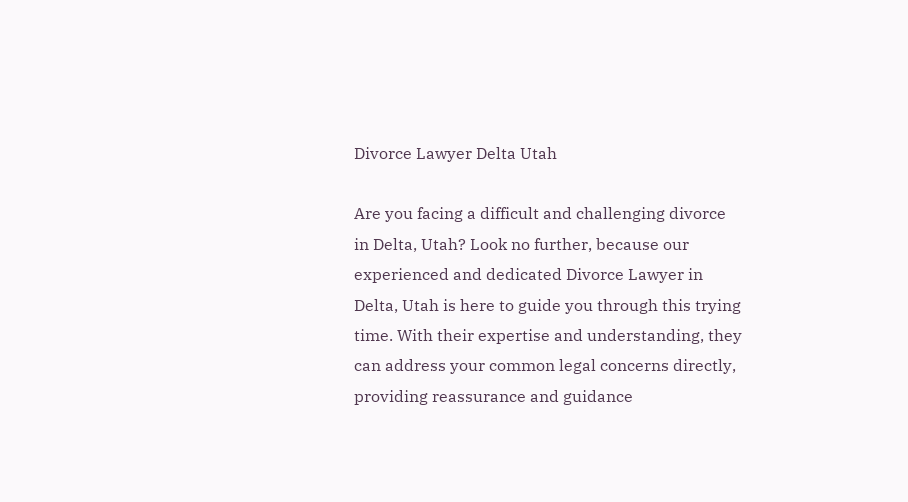Divorce Lawyer Delta Utah

Are you facing a difficult and challenging divorce in Delta, Utah? Look no further, because our experienced and dedicated Divorce Lawyer in Delta, Utah is here to guide you through this trying time. With their expertise and understanding, they can address your common legal concerns directly, providing reassurance and guidance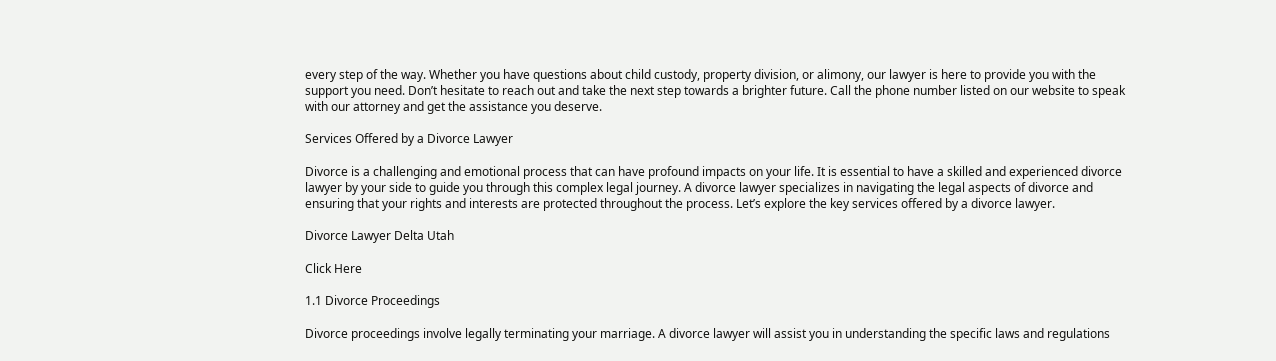every step of the way. Whether you have questions about child custody, property division, or alimony, our lawyer is here to provide you with the support you need. Don’t hesitate to reach out and take the next step towards a brighter future. Call the phone number listed on our website to speak with our attorney and get the assistance you deserve.

Services Offered by a Divorce Lawyer

Divorce is a challenging and emotional process that can have profound impacts on your life. It is essential to have a skilled and experienced divorce lawyer by your side to guide you through this complex legal journey. A divorce lawyer specializes in navigating the legal aspects of divorce and ensuring that your rights and interests are protected throughout the process. Let’s explore the key services offered by a divorce lawyer.

Divorce Lawyer Delta Utah

Click Here

1.1 Divorce Proceedings

Divorce proceedings involve legally terminating your marriage. A divorce lawyer will assist you in understanding the specific laws and regulations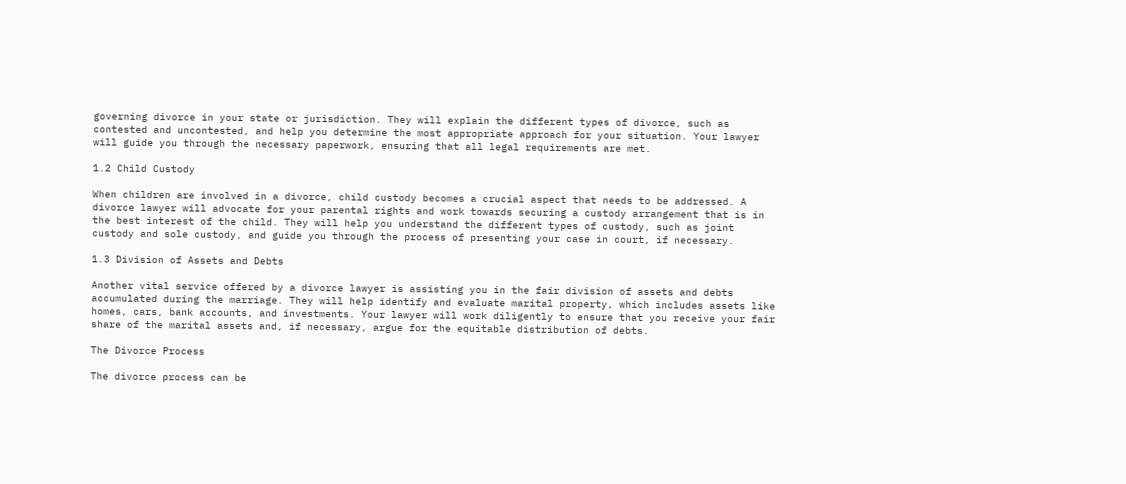governing divorce in your state or jurisdiction. They will explain the different types of divorce, such as contested and uncontested, and help you determine the most appropriate approach for your situation. Your lawyer will guide you through the necessary paperwork, ensuring that all legal requirements are met.

1.2 Child Custody

When children are involved in a divorce, child custody becomes a crucial aspect that needs to be addressed. A divorce lawyer will advocate for your parental rights and work towards securing a custody arrangement that is in the best interest of the child. They will help you understand the different types of custody, such as joint custody and sole custody, and guide you through the process of presenting your case in court, if necessary.

1.3 Division of Assets and Debts

Another vital service offered by a divorce lawyer is assisting you in the fair division of assets and debts accumulated during the marriage. They will help identify and evaluate marital property, which includes assets like homes, cars, bank accounts, and investments. Your lawyer will work diligently to ensure that you receive your fair share of the marital assets and, if necessary, argue for the equitable distribution of debts.

The Divorce Process

The divorce process can be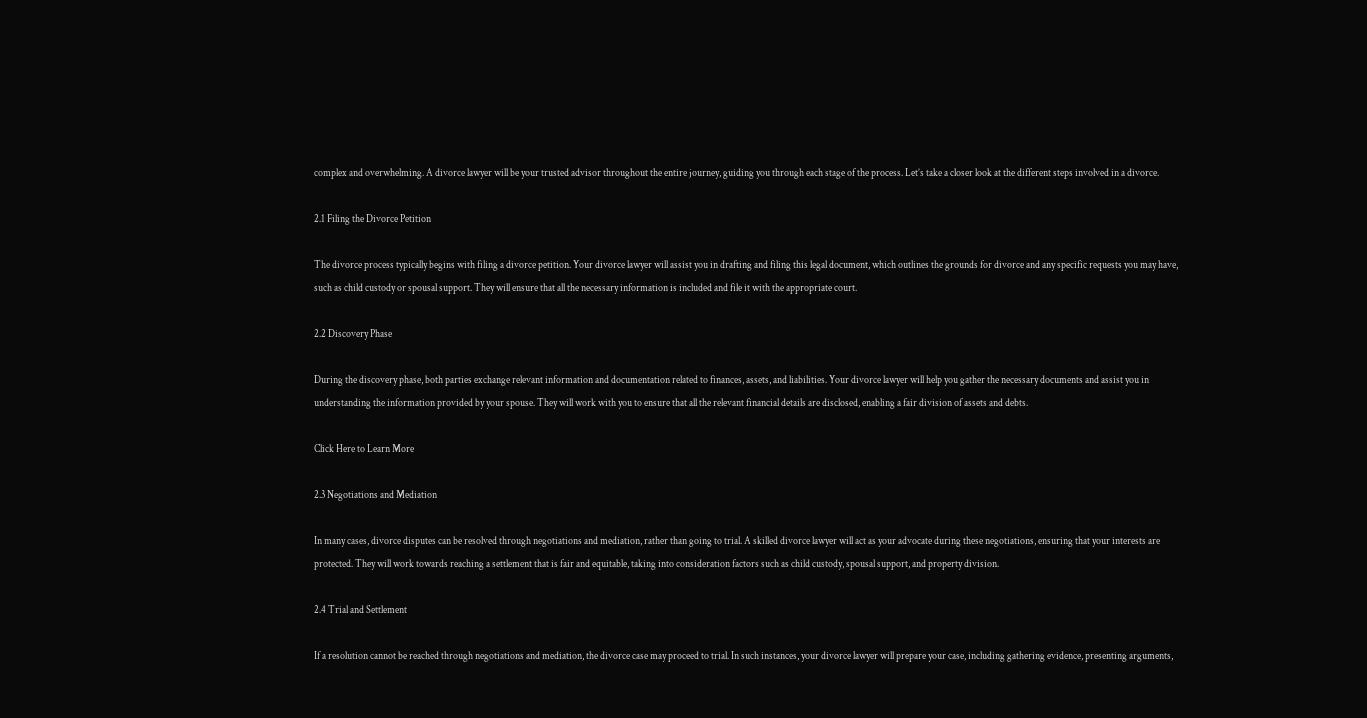complex and overwhelming. A divorce lawyer will be your trusted advisor throughout the entire journey, guiding you through each stage of the process. Let’s take a closer look at the different steps involved in a divorce.

2.1 Filing the Divorce Petition

The divorce process typically begins with filing a divorce petition. Your divorce lawyer will assist you in drafting and filing this legal document, which outlines the grounds for divorce and any specific requests you may have, such as child custody or spousal support. They will ensure that all the necessary information is included and file it with the appropriate court.

2.2 Discovery Phase

During the discovery phase, both parties exchange relevant information and documentation related to finances, assets, and liabilities. Your divorce lawyer will help you gather the necessary documents and assist you in understanding the information provided by your spouse. They will work with you to ensure that all the relevant financial details are disclosed, enabling a fair division of assets and debts.

Click Here to Learn More

2.3 Negotiations and Mediation

In many cases, divorce disputes can be resolved through negotiations and mediation, rather than going to trial. A skilled divorce lawyer will act as your advocate during these negotiations, ensuring that your interests are protected. They will work towards reaching a settlement that is fair and equitable, taking into consideration factors such as child custody, spousal support, and property division.

2.4 Trial and Settlement

If a resolution cannot be reached through negotiations and mediation, the divorce case may proceed to trial. In such instances, your divorce lawyer will prepare your case, including gathering evidence, presenting arguments,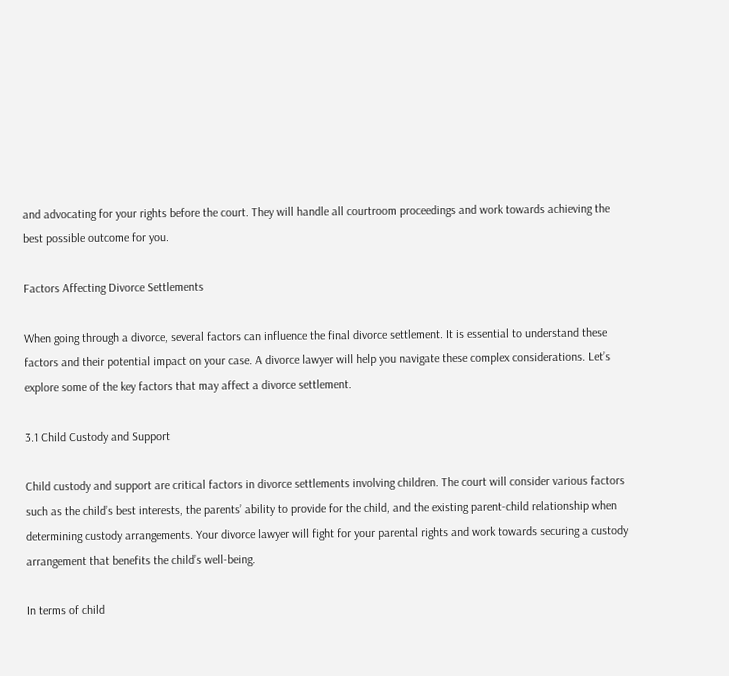and advocating for your rights before the court. They will handle all courtroom proceedings and work towards achieving the best possible outcome for you.

Factors Affecting Divorce Settlements

When going through a divorce, several factors can influence the final divorce settlement. It is essential to understand these factors and their potential impact on your case. A divorce lawyer will help you navigate these complex considerations. Let’s explore some of the key factors that may affect a divorce settlement.

3.1 Child Custody and Support

Child custody and support are critical factors in divorce settlements involving children. The court will consider various factors such as the child’s best interests, the parents’ ability to provide for the child, and the existing parent-child relationship when determining custody arrangements. Your divorce lawyer will fight for your parental rights and work towards securing a custody arrangement that benefits the child’s well-being.

In terms of child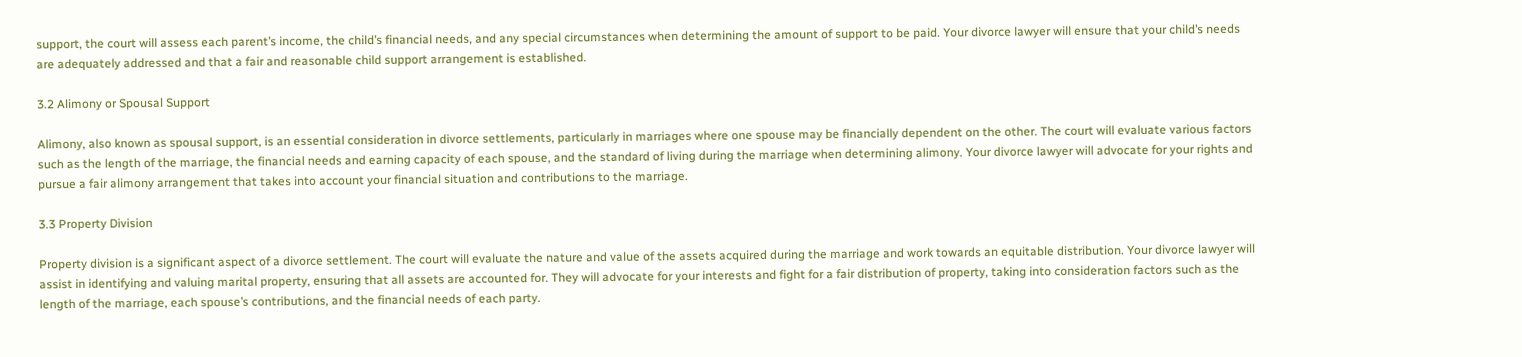support, the court will assess each parent’s income, the child’s financial needs, and any special circumstances when determining the amount of support to be paid. Your divorce lawyer will ensure that your child’s needs are adequately addressed and that a fair and reasonable child support arrangement is established.

3.2 Alimony or Spousal Support

Alimony, also known as spousal support, is an essential consideration in divorce settlements, particularly in marriages where one spouse may be financially dependent on the other. The court will evaluate various factors such as the length of the marriage, the financial needs and earning capacity of each spouse, and the standard of living during the marriage when determining alimony. Your divorce lawyer will advocate for your rights and pursue a fair alimony arrangement that takes into account your financial situation and contributions to the marriage.

3.3 Property Division

Property division is a significant aspect of a divorce settlement. The court will evaluate the nature and value of the assets acquired during the marriage and work towards an equitable distribution. Your divorce lawyer will assist in identifying and valuing marital property, ensuring that all assets are accounted for. They will advocate for your interests and fight for a fair distribution of property, taking into consideration factors such as the length of the marriage, each spouse’s contributions, and the financial needs of each party.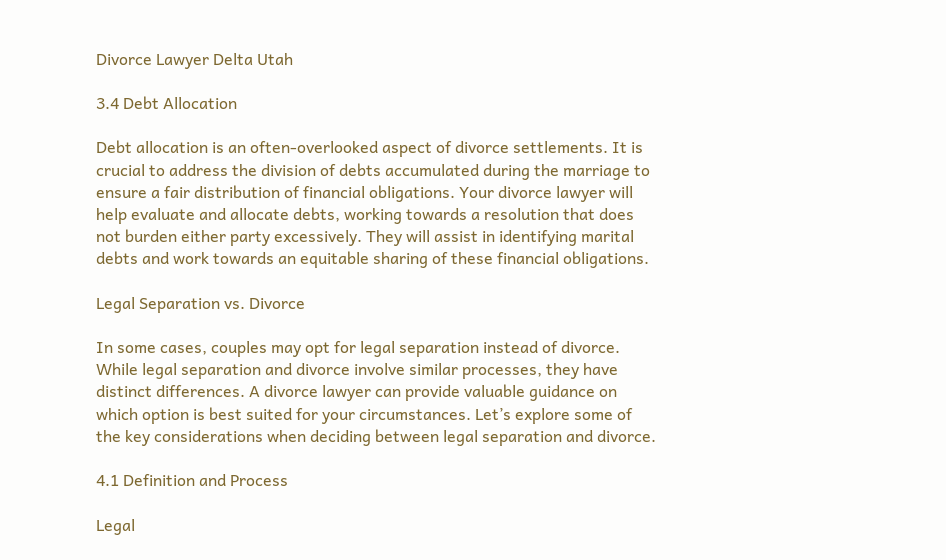Divorce Lawyer Delta Utah

3.4 Debt Allocation

Debt allocation is an often-overlooked aspect of divorce settlements. It is crucial to address the division of debts accumulated during the marriage to ensure a fair distribution of financial obligations. Your divorce lawyer will help evaluate and allocate debts, working towards a resolution that does not burden either party excessively. They will assist in identifying marital debts and work towards an equitable sharing of these financial obligations.

Legal Separation vs. Divorce

In some cases, couples may opt for legal separation instead of divorce. While legal separation and divorce involve similar processes, they have distinct differences. A divorce lawyer can provide valuable guidance on which option is best suited for your circumstances. Let’s explore some of the key considerations when deciding between legal separation and divorce.

4.1 Definition and Process

Legal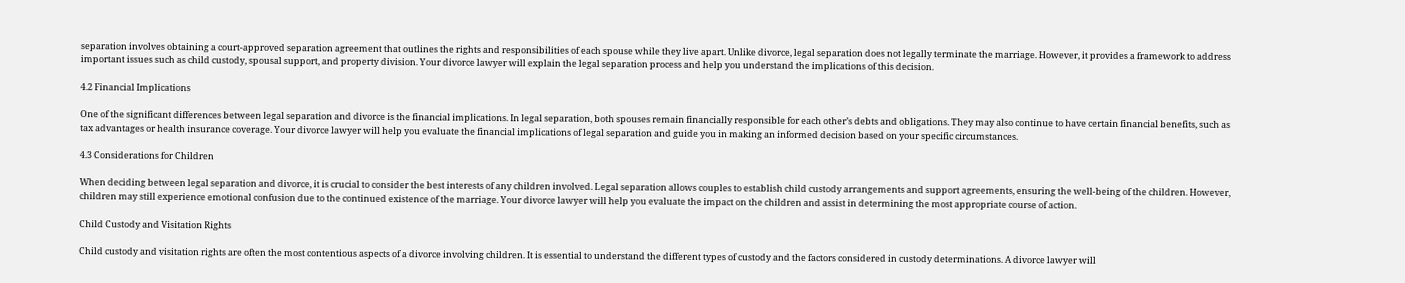separation involves obtaining a court-approved separation agreement that outlines the rights and responsibilities of each spouse while they live apart. Unlike divorce, legal separation does not legally terminate the marriage. However, it provides a framework to address important issues such as child custody, spousal support, and property division. Your divorce lawyer will explain the legal separation process and help you understand the implications of this decision.

4.2 Financial Implications

One of the significant differences between legal separation and divorce is the financial implications. In legal separation, both spouses remain financially responsible for each other’s debts and obligations. They may also continue to have certain financial benefits, such as tax advantages or health insurance coverage. Your divorce lawyer will help you evaluate the financial implications of legal separation and guide you in making an informed decision based on your specific circumstances.

4.3 Considerations for Children

When deciding between legal separation and divorce, it is crucial to consider the best interests of any children involved. Legal separation allows couples to establish child custody arrangements and support agreements, ensuring the well-being of the children. However, children may still experience emotional confusion due to the continued existence of the marriage. Your divorce lawyer will help you evaluate the impact on the children and assist in determining the most appropriate course of action.

Child Custody and Visitation Rights

Child custody and visitation rights are often the most contentious aspects of a divorce involving children. It is essential to understand the different types of custody and the factors considered in custody determinations. A divorce lawyer will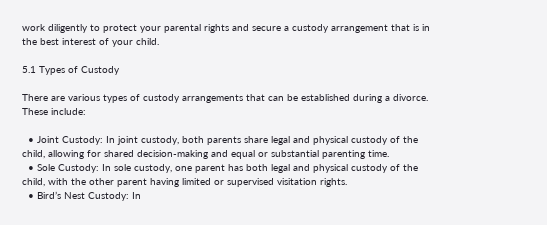work diligently to protect your parental rights and secure a custody arrangement that is in the best interest of your child.

5.1 Types of Custody

There are various types of custody arrangements that can be established during a divorce. These include:

  • Joint Custody: In joint custody, both parents share legal and physical custody of the child, allowing for shared decision-making and equal or substantial parenting time.
  • Sole Custody: In sole custody, one parent has both legal and physical custody of the child, with the other parent having limited or supervised visitation rights.
  • Bird’s Nest Custody: In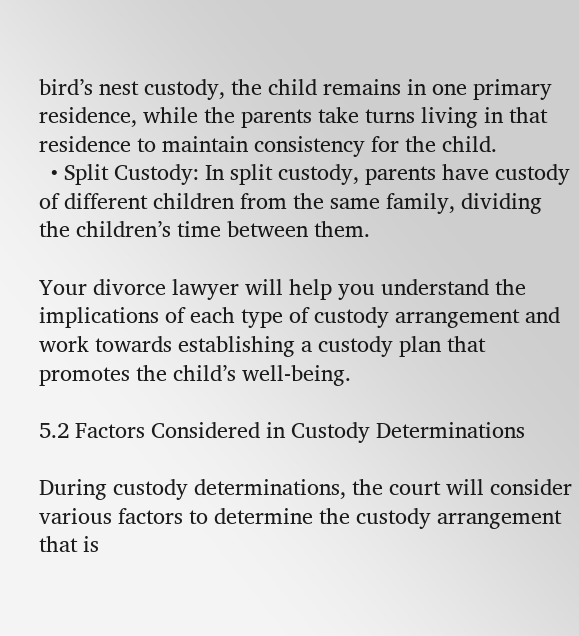bird’s nest custody, the child remains in one primary residence, while the parents take turns living in that residence to maintain consistency for the child.
  • Split Custody: In split custody, parents have custody of different children from the same family, dividing the children’s time between them.

Your divorce lawyer will help you understand the implications of each type of custody arrangement and work towards establishing a custody plan that promotes the child’s well-being.

5.2 Factors Considered in Custody Determinations

During custody determinations, the court will consider various factors to determine the custody arrangement that is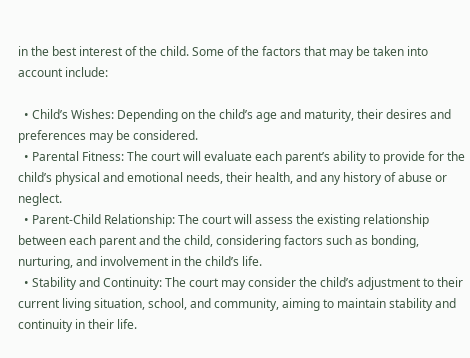in the best interest of the child. Some of the factors that may be taken into account include:

  • Child’s Wishes: Depending on the child’s age and maturity, their desires and preferences may be considered.
  • Parental Fitness: The court will evaluate each parent’s ability to provide for the child’s physical and emotional needs, their health, and any history of abuse or neglect.
  • Parent-Child Relationship: The court will assess the existing relationship between each parent and the child, considering factors such as bonding, nurturing, and involvement in the child’s life.
  • Stability and Continuity: The court may consider the child’s adjustment to their current living situation, school, and community, aiming to maintain stability and continuity in their life.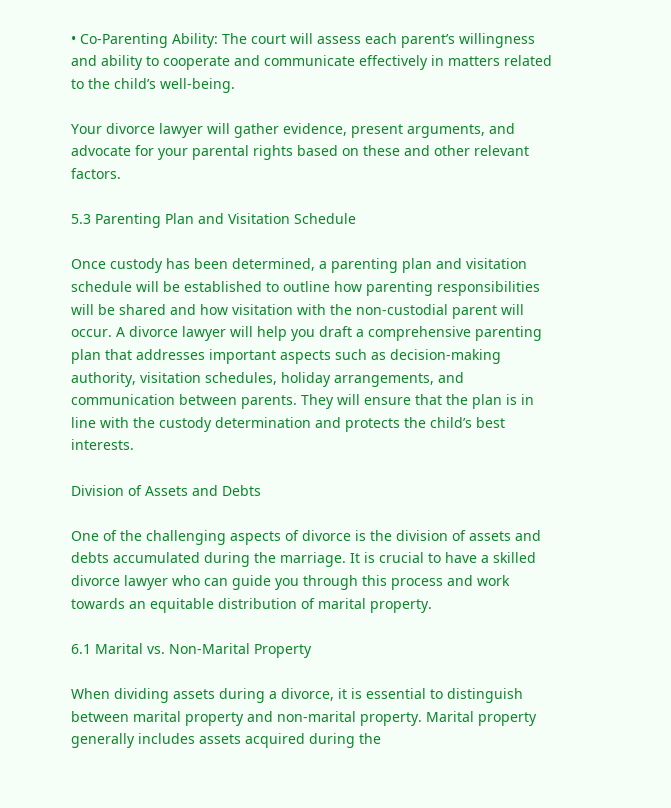• Co-Parenting Ability: The court will assess each parent’s willingness and ability to cooperate and communicate effectively in matters related to the child’s well-being.

Your divorce lawyer will gather evidence, present arguments, and advocate for your parental rights based on these and other relevant factors.

5.3 Parenting Plan and Visitation Schedule

Once custody has been determined, a parenting plan and visitation schedule will be established to outline how parenting responsibilities will be shared and how visitation with the non-custodial parent will occur. A divorce lawyer will help you draft a comprehensive parenting plan that addresses important aspects such as decision-making authority, visitation schedules, holiday arrangements, and communication between parents. They will ensure that the plan is in line with the custody determination and protects the child’s best interests.

Division of Assets and Debts

One of the challenging aspects of divorce is the division of assets and debts accumulated during the marriage. It is crucial to have a skilled divorce lawyer who can guide you through this process and work towards an equitable distribution of marital property.

6.1 Marital vs. Non-Marital Property

When dividing assets during a divorce, it is essential to distinguish between marital property and non-marital property. Marital property generally includes assets acquired during the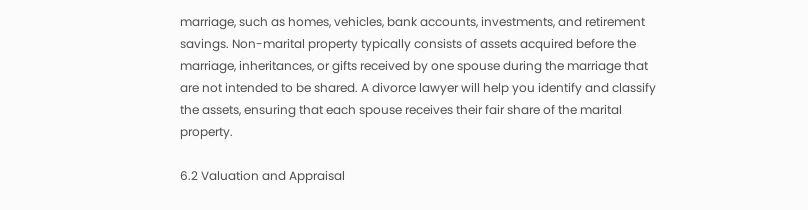marriage, such as homes, vehicles, bank accounts, investments, and retirement savings. Non-marital property typically consists of assets acquired before the marriage, inheritances, or gifts received by one spouse during the marriage that are not intended to be shared. A divorce lawyer will help you identify and classify the assets, ensuring that each spouse receives their fair share of the marital property.

6.2 Valuation and Appraisal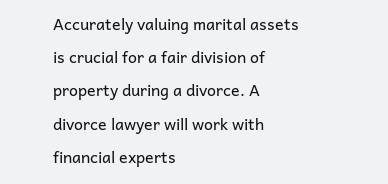Accurately valuing marital assets is crucial for a fair division of property during a divorce. A divorce lawyer will work with financial experts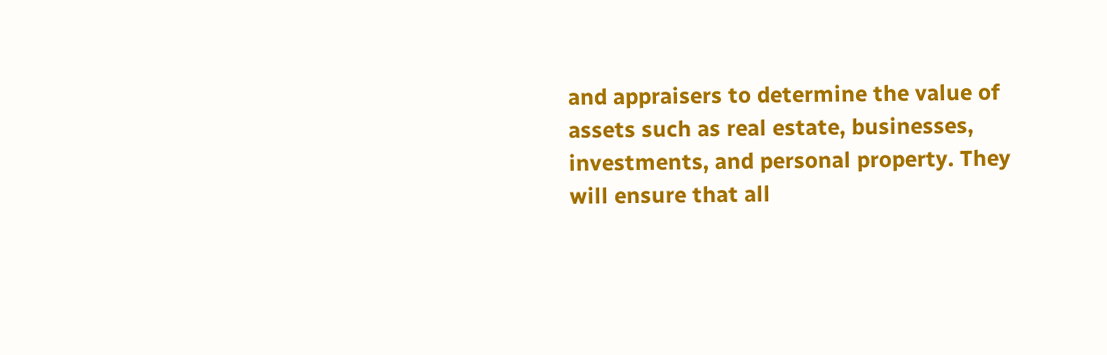and appraisers to determine the value of assets such as real estate, businesses, investments, and personal property. They will ensure that all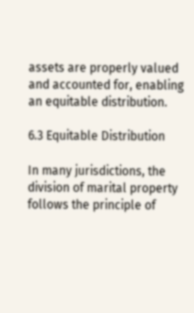assets are properly valued and accounted for, enabling an equitable distribution.

6.3 Equitable Distribution

In many jurisdictions, the division of marital property follows the principle of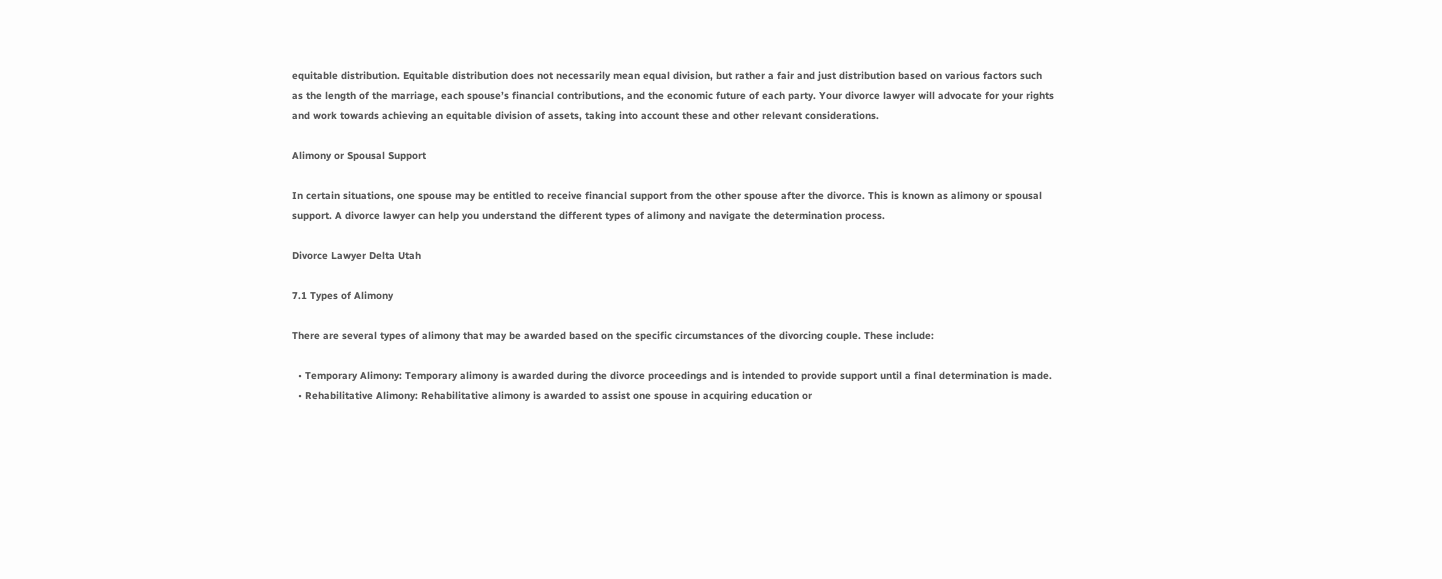equitable distribution. Equitable distribution does not necessarily mean equal division, but rather a fair and just distribution based on various factors such as the length of the marriage, each spouse’s financial contributions, and the economic future of each party. Your divorce lawyer will advocate for your rights and work towards achieving an equitable division of assets, taking into account these and other relevant considerations.

Alimony or Spousal Support

In certain situations, one spouse may be entitled to receive financial support from the other spouse after the divorce. This is known as alimony or spousal support. A divorce lawyer can help you understand the different types of alimony and navigate the determination process.

Divorce Lawyer Delta Utah

7.1 Types of Alimony

There are several types of alimony that may be awarded based on the specific circumstances of the divorcing couple. These include:

  • Temporary Alimony: Temporary alimony is awarded during the divorce proceedings and is intended to provide support until a final determination is made.
  • Rehabilitative Alimony: Rehabilitative alimony is awarded to assist one spouse in acquiring education or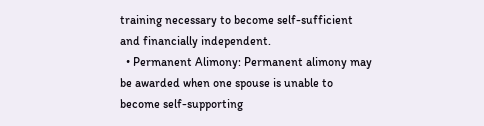training necessary to become self-sufficient and financially independent.
  • Permanent Alimony: Permanent alimony may be awarded when one spouse is unable to become self-supporting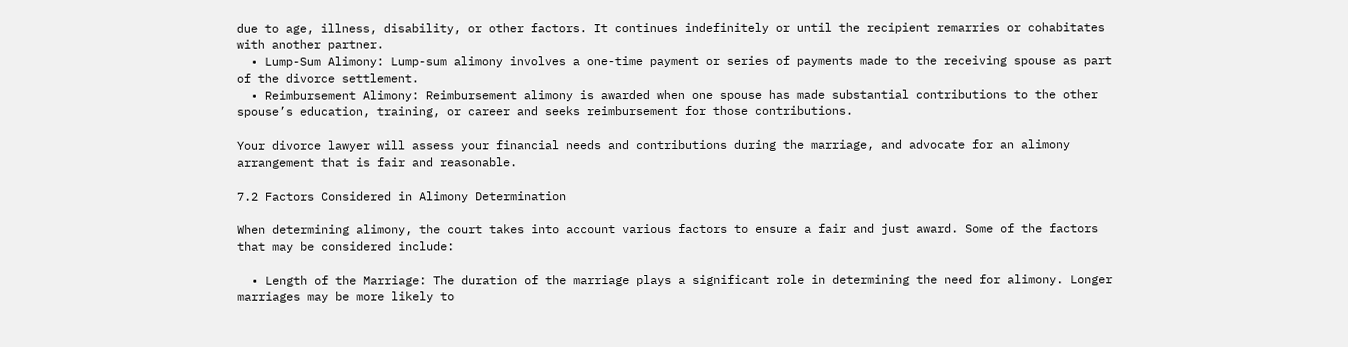due to age, illness, disability, or other factors. It continues indefinitely or until the recipient remarries or cohabitates with another partner.
  • Lump-Sum Alimony: Lump-sum alimony involves a one-time payment or series of payments made to the receiving spouse as part of the divorce settlement.
  • Reimbursement Alimony: Reimbursement alimony is awarded when one spouse has made substantial contributions to the other spouse’s education, training, or career and seeks reimbursement for those contributions.

Your divorce lawyer will assess your financial needs and contributions during the marriage, and advocate for an alimony arrangement that is fair and reasonable.

7.2 Factors Considered in Alimony Determination

When determining alimony, the court takes into account various factors to ensure a fair and just award. Some of the factors that may be considered include:

  • Length of the Marriage: The duration of the marriage plays a significant role in determining the need for alimony. Longer marriages may be more likely to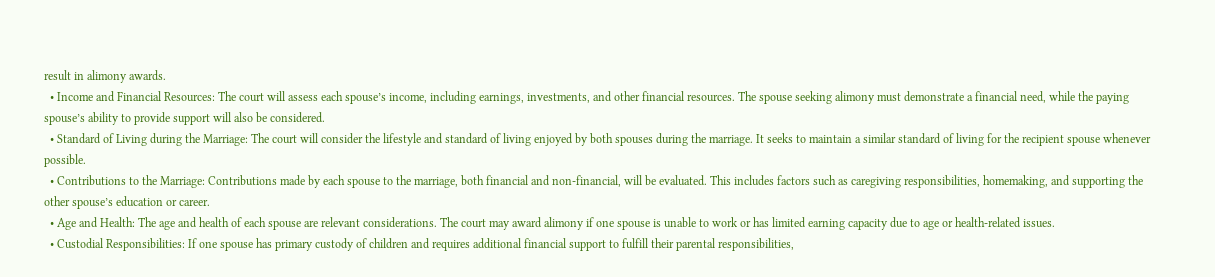result in alimony awards.
  • Income and Financial Resources: The court will assess each spouse’s income, including earnings, investments, and other financial resources. The spouse seeking alimony must demonstrate a financial need, while the paying spouse’s ability to provide support will also be considered.
  • Standard of Living during the Marriage: The court will consider the lifestyle and standard of living enjoyed by both spouses during the marriage. It seeks to maintain a similar standard of living for the recipient spouse whenever possible.
  • Contributions to the Marriage: Contributions made by each spouse to the marriage, both financial and non-financial, will be evaluated. This includes factors such as caregiving responsibilities, homemaking, and supporting the other spouse’s education or career.
  • Age and Health: The age and health of each spouse are relevant considerations. The court may award alimony if one spouse is unable to work or has limited earning capacity due to age or health-related issues.
  • Custodial Responsibilities: If one spouse has primary custody of children and requires additional financial support to fulfill their parental responsibilities,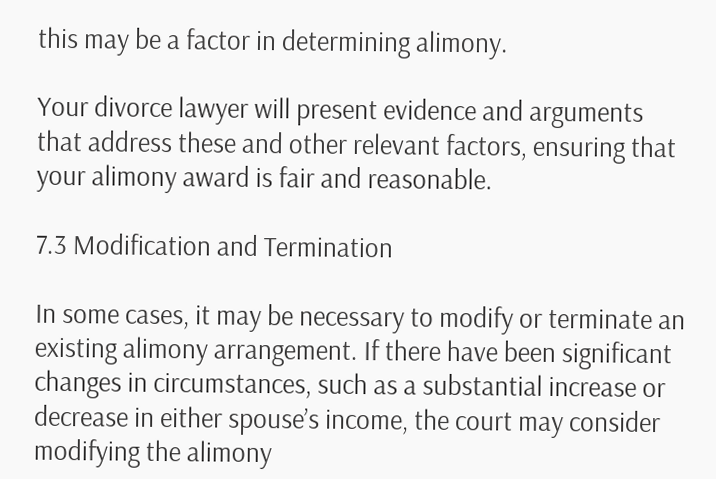this may be a factor in determining alimony.

Your divorce lawyer will present evidence and arguments that address these and other relevant factors, ensuring that your alimony award is fair and reasonable.

7.3 Modification and Termination

In some cases, it may be necessary to modify or terminate an existing alimony arrangement. If there have been significant changes in circumstances, such as a substantial increase or decrease in either spouse’s income, the court may consider modifying the alimony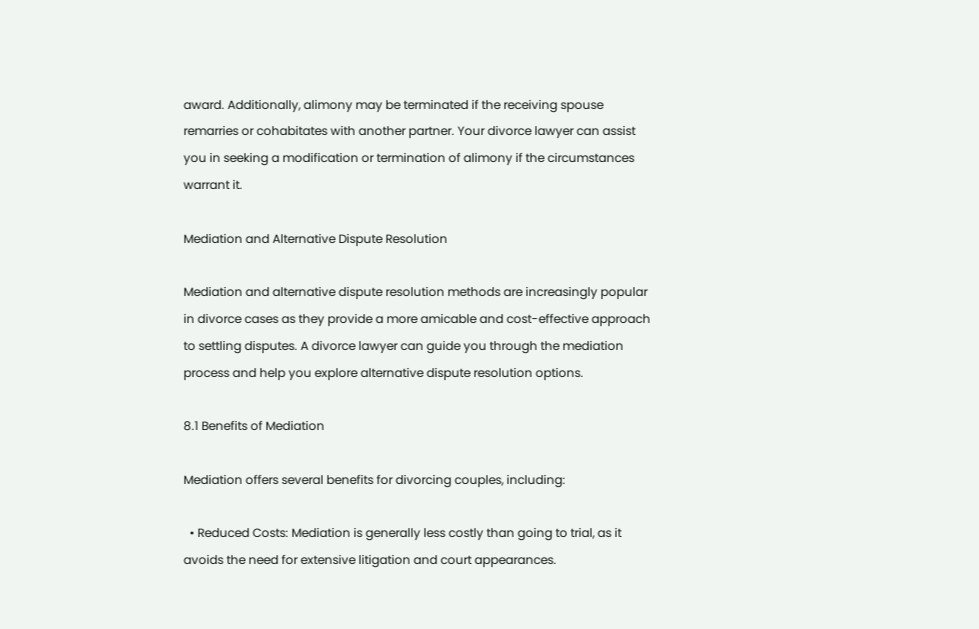award. Additionally, alimony may be terminated if the receiving spouse remarries or cohabitates with another partner. Your divorce lawyer can assist you in seeking a modification or termination of alimony if the circumstances warrant it.

Mediation and Alternative Dispute Resolution

Mediation and alternative dispute resolution methods are increasingly popular in divorce cases as they provide a more amicable and cost-effective approach to settling disputes. A divorce lawyer can guide you through the mediation process and help you explore alternative dispute resolution options.

8.1 Benefits of Mediation

Mediation offers several benefits for divorcing couples, including:

  • Reduced Costs: Mediation is generally less costly than going to trial, as it avoids the need for extensive litigation and court appearances.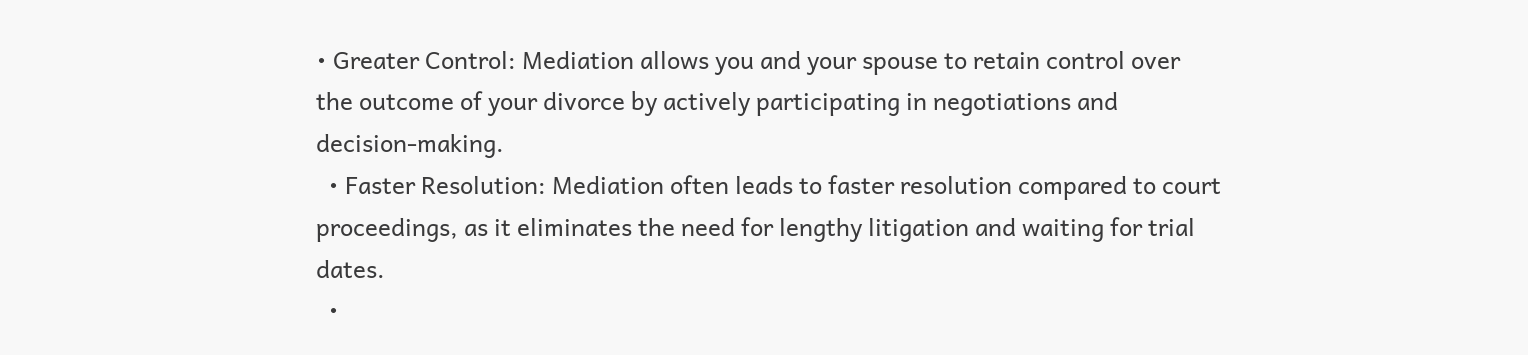• Greater Control: Mediation allows you and your spouse to retain control over the outcome of your divorce by actively participating in negotiations and decision-making.
  • Faster Resolution: Mediation often leads to faster resolution compared to court proceedings, as it eliminates the need for lengthy litigation and waiting for trial dates.
  •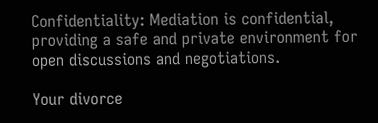Confidentiality: Mediation is confidential, providing a safe and private environment for open discussions and negotiations.

Your divorce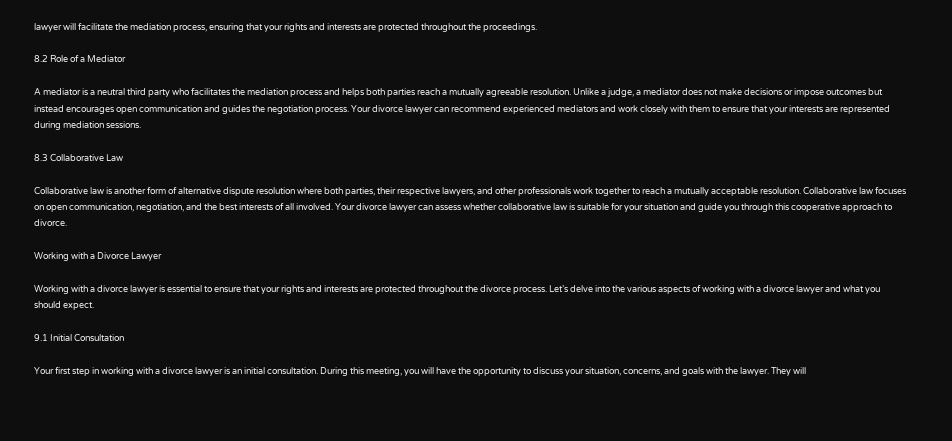lawyer will facilitate the mediation process, ensuring that your rights and interests are protected throughout the proceedings.

8.2 Role of a Mediator

A mediator is a neutral third party who facilitates the mediation process and helps both parties reach a mutually agreeable resolution. Unlike a judge, a mediator does not make decisions or impose outcomes but instead encourages open communication and guides the negotiation process. Your divorce lawyer can recommend experienced mediators and work closely with them to ensure that your interests are represented during mediation sessions.

8.3 Collaborative Law

Collaborative law is another form of alternative dispute resolution where both parties, their respective lawyers, and other professionals work together to reach a mutually acceptable resolution. Collaborative law focuses on open communication, negotiation, and the best interests of all involved. Your divorce lawyer can assess whether collaborative law is suitable for your situation and guide you through this cooperative approach to divorce.

Working with a Divorce Lawyer

Working with a divorce lawyer is essential to ensure that your rights and interests are protected throughout the divorce process. Let’s delve into the various aspects of working with a divorce lawyer and what you should expect.

9.1 Initial Consultation

Your first step in working with a divorce lawyer is an initial consultation. During this meeting, you will have the opportunity to discuss your situation, concerns, and goals with the lawyer. They will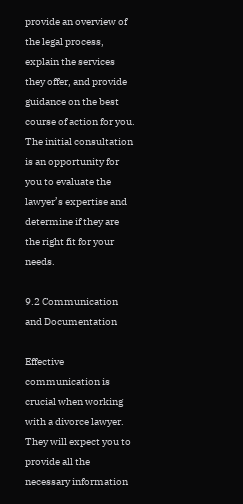provide an overview of the legal process, explain the services they offer, and provide guidance on the best course of action for you. The initial consultation is an opportunity for you to evaluate the lawyer’s expertise and determine if they are the right fit for your needs.

9.2 Communication and Documentation

Effective communication is crucial when working with a divorce lawyer. They will expect you to provide all the necessary information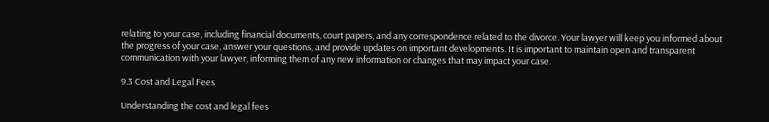relating to your case, including financial documents, court papers, and any correspondence related to the divorce. Your lawyer will keep you informed about the progress of your case, answer your questions, and provide updates on important developments. It is important to maintain open and transparent communication with your lawyer, informing them of any new information or changes that may impact your case.

9.3 Cost and Legal Fees

Understanding the cost and legal fees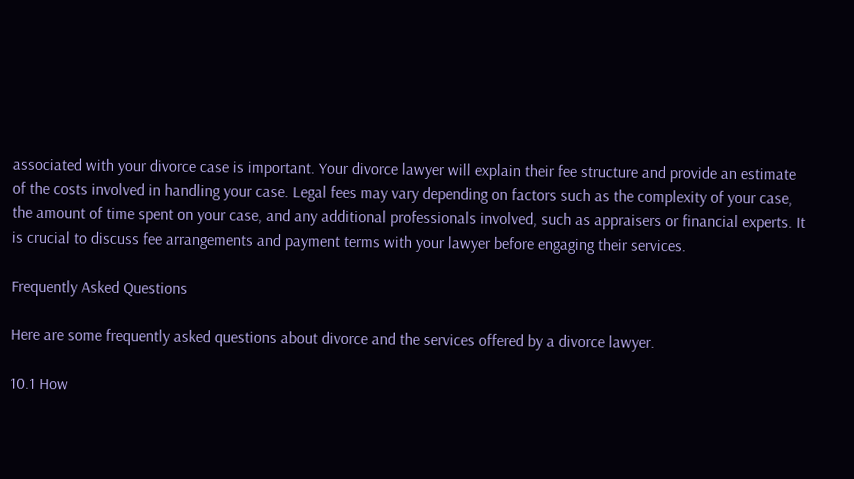associated with your divorce case is important. Your divorce lawyer will explain their fee structure and provide an estimate of the costs involved in handling your case. Legal fees may vary depending on factors such as the complexity of your case, the amount of time spent on your case, and any additional professionals involved, such as appraisers or financial experts. It is crucial to discuss fee arrangements and payment terms with your lawyer before engaging their services.

Frequently Asked Questions

Here are some frequently asked questions about divorce and the services offered by a divorce lawyer.

10.1 How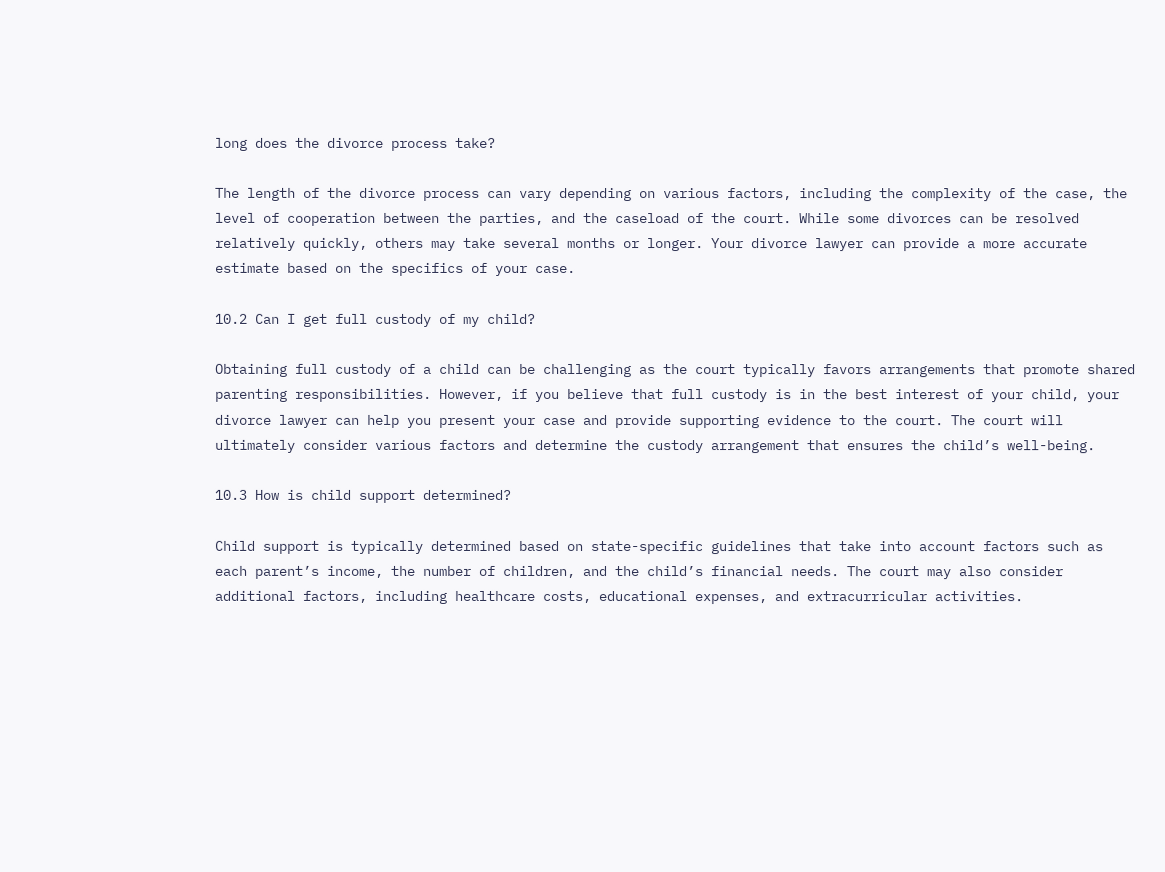long does the divorce process take?

The length of the divorce process can vary depending on various factors, including the complexity of the case, the level of cooperation between the parties, and the caseload of the court. While some divorces can be resolved relatively quickly, others may take several months or longer. Your divorce lawyer can provide a more accurate estimate based on the specifics of your case.

10.2 Can I get full custody of my child?

Obtaining full custody of a child can be challenging as the court typically favors arrangements that promote shared parenting responsibilities. However, if you believe that full custody is in the best interest of your child, your divorce lawyer can help you present your case and provide supporting evidence to the court. The court will ultimately consider various factors and determine the custody arrangement that ensures the child’s well-being.

10.3 How is child support determined?

Child support is typically determined based on state-specific guidelines that take into account factors such as each parent’s income, the number of children, and the child’s financial needs. The court may also consider additional factors, including healthcare costs, educational expenses, and extracurricular activities.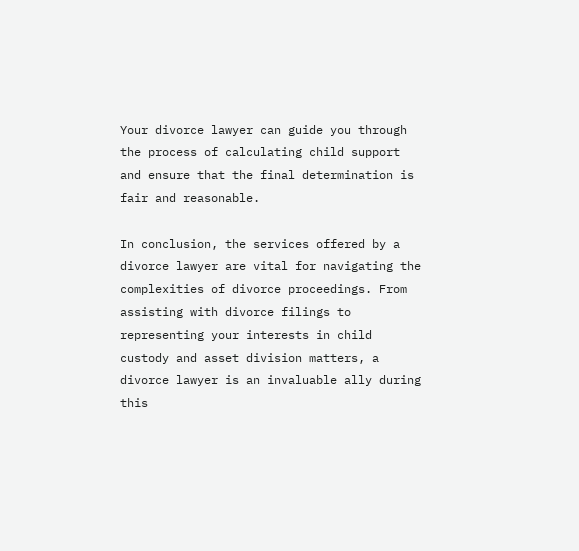Your divorce lawyer can guide you through the process of calculating child support and ensure that the final determination is fair and reasonable.

In conclusion, the services offered by a divorce lawyer are vital for navigating the complexities of divorce proceedings. From assisting with divorce filings to representing your interests in child custody and asset division matters, a divorce lawyer is an invaluable ally during this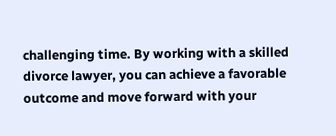challenging time. By working with a skilled divorce lawyer, you can achieve a favorable outcome and move forward with your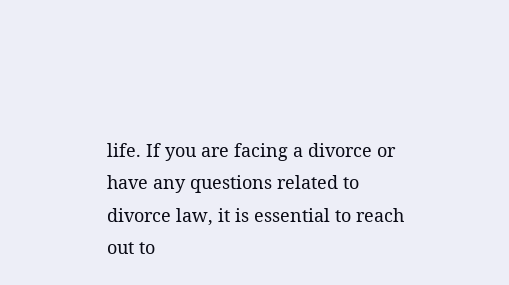life. If you are facing a divorce or have any questions related to divorce law, it is essential to reach out to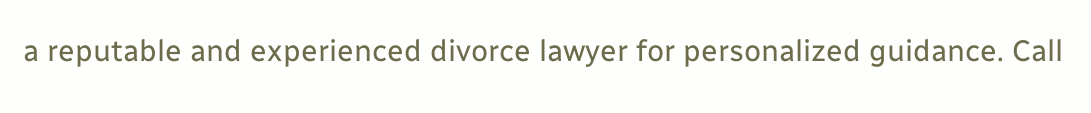a reputable and experienced divorce lawyer for personalized guidance. Call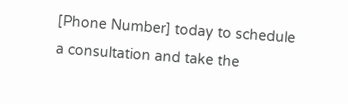[Phone Number] today to schedule a consultation and take the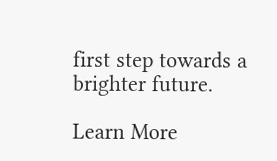first step towards a brighter future.

Learn More